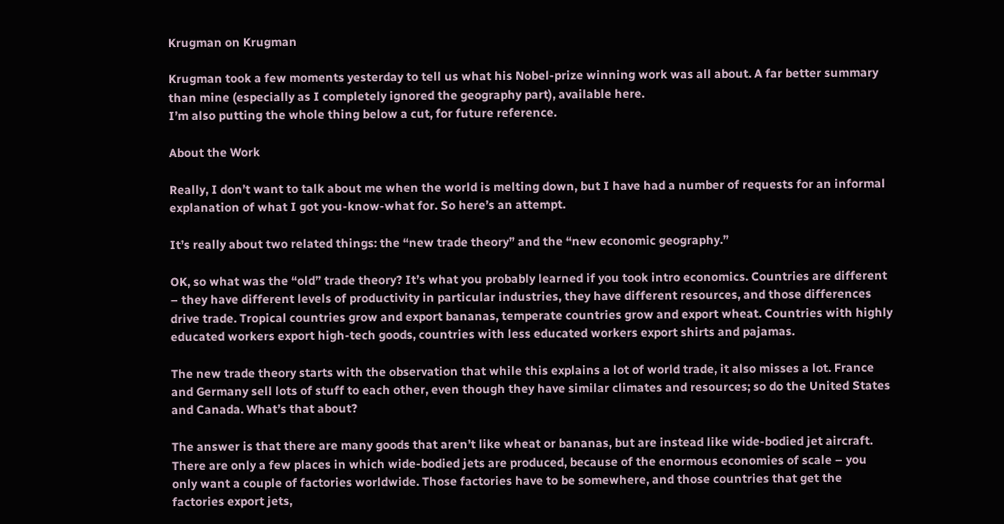Krugman on Krugman

Krugman took a few moments yesterday to tell us what his Nobel-prize winning work was all about. A far better summary than mine (especially as I completely ignored the geography part), available here.
I’m also putting the whole thing below a cut, for future reference.

About the Work

Really, I don’t want to talk about me when the world is melting down, but I have had a number of requests for an informal explanation of what I got you-know-what for. So here’s an attempt.

It’s really about two related things: the “new trade theory” and the “new economic geography.”

OK, so what was the “old” trade theory? It’s what you probably learned if you took intro economics. Countries are different – they have different levels of productivity in particular industries, they have different resources, and those differences drive trade. Tropical countries grow and export bananas, temperate countries grow and export wheat. Countries with highly educated workers export high-tech goods, countries with less educated workers export shirts and pajamas.

The new trade theory starts with the observation that while this explains a lot of world trade, it also misses a lot. France and Germany sell lots of stuff to each other, even though they have similar climates and resources; so do the United States and Canada. What’s that about?

The answer is that there are many goods that aren’t like wheat or bananas, but are instead like wide-bodied jet aircraft. There are only a few places in which wide-bodied jets are produced, because of the enormous economies of scale – you only want a couple of factories worldwide. Those factories have to be somewhere, and those countries that get the factories export jets,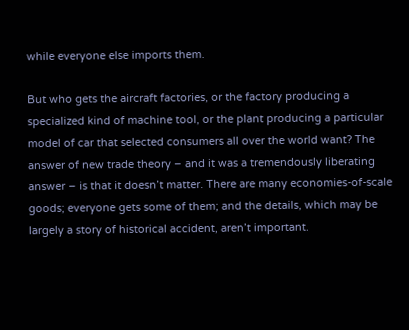while everyone else imports them.

But who gets the aircraft factories, or the factory producing a specialized kind of machine tool, or the plant producing a particular model of car that selected consumers all over the world want? The answer of new trade theory – and it was a tremendously liberating answer – is that it doesn’t matter. There are many economies-of-scale goods; everyone gets some of them; and the details, which may be largely a story of historical accident, aren’t important.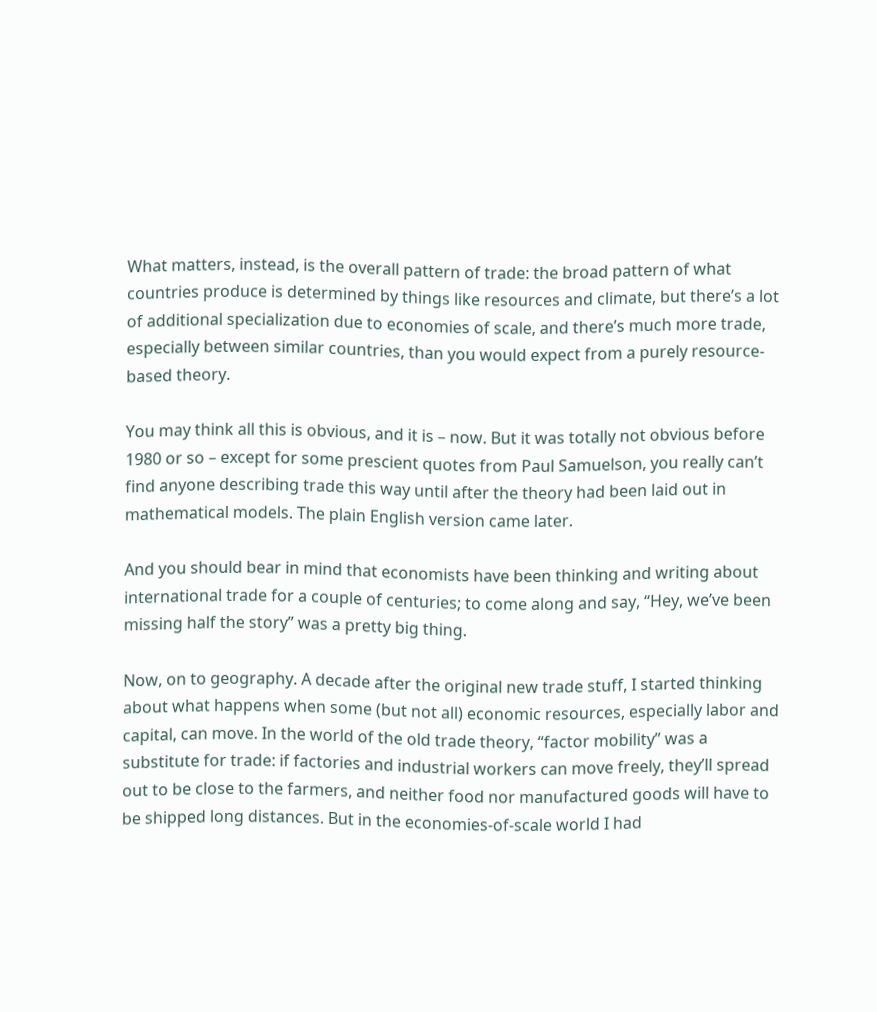What matters, instead, is the overall pattern of trade: the broad pattern of what countries produce is determined by things like resources and climate, but there’s a lot of additional specialization due to economies of scale, and there’s much more trade, especially between similar countries, than you would expect from a purely resource-based theory.

You may think all this is obvious, and it is – now. But it was totally not obvious before 1980 or so – except for some prescient quotes from Paul Samuelson, you really can’t find anyone describing trade this way until after the theory had been laid out in mathematical models. The plain English version came later.

And you should bear in mind that economists have been thinking and writing about international trade for a couple of centuries; to come along and say, “Hey, we’ve been missing half the story” was a pretty big thing.

Now, on to geography. A decade after the original new trade stuff, I started thinking about what happens when some (but not all) economic resources, especially labor and capital, can move. In the world of the old trade theory, “factor mobility” was a substitute for trade: if factories and industrial workers can move freely, they’ll spread out to be close to the farmers, and neither food nor manufactured goods will have to be shipped long distances. But in the economies-of-scale world I had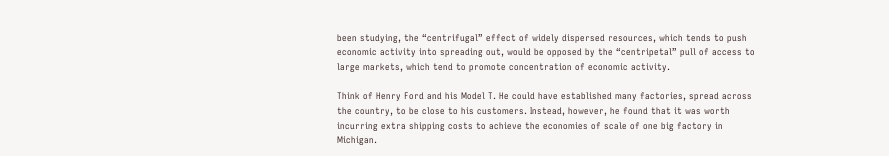been studying, the “centrifugal” effect of widely dispersed resources, which tends to push economic activity into spreading out, would be opposed by the “centripetal” pull of access to large markets, which tend to promote concentration of economic activity.

Think of Henry Ford and his Model T. He could have established many factories, spread across the country, to be close to his customers. Instead, however, he found that it was worth incurring extra shipping costs to achieve the economies of scale of one big factory in Michigan.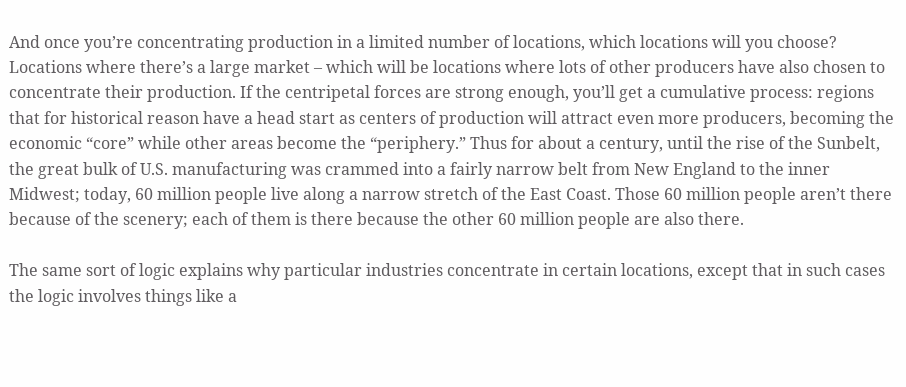And once you’re concentrating production in a limited number of locations, which locations will you choose? Locations where there’s a large market – which will be locations where lots of other producers have also chosen to concentrate their production. If the centripetal forces are strong enough, you’ll get a cumulative process: regions that for historical reason have a head start as centers of production will attract even more producers, becoming the economic “core” while other areas become the “periphery.” Thus for about a century, until the rise of the Sunbelt, the great bulk of U.S. manufacturing was crammed into a fairly narrow belt from New England to the inner Midwest; today, 60 million people live along a narrow stretch of the East Coast. Those 60 million people aren’t there because of the scenery; each of them is there because the other 60 million people are also there.

The same sort of logic explains why particular industries concentrate in certain locations, except that in such cases the logic involves things like a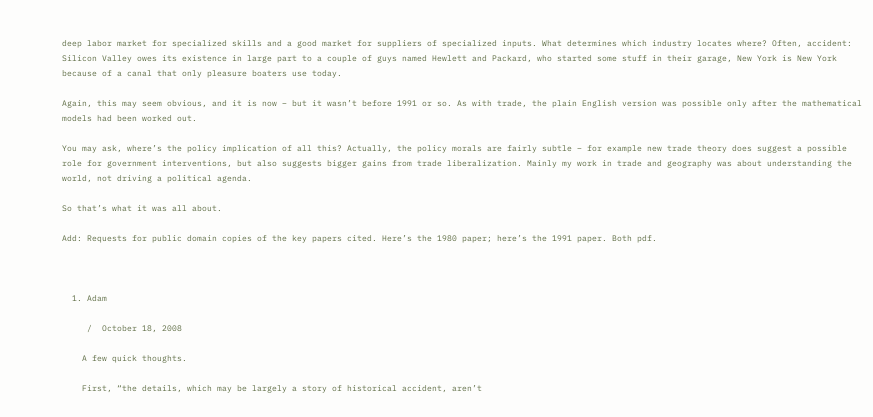deep labor market for specialized skills and a good market for suppliers of specialized inputs. What determines which industry locates where? Often, accident: Silicon Valley owes its existence in large part to a couple of guys named Hewlett and Packard, who started some stuff in their garage, New York is New York because of a canal that only pleasure boaters use today.

Again, this may seem obvious, and it is now – but it wasn’t before 1991 or so. As with trade, the plain English version was possible only after the mathematical models had been worked out.

You may ask, where’s the policy implication of all this? Actually, the policy morals are fairly subtle – for example new trade theory does suggest a possible role for government interventions, but also suggests bigger gains from trade liberalization. Mainly my work in trade and geography was about understanding the world, not driving a political agenda.

So that’s what it was all about.

Add: Requests for public domain copies of the key papers cited. Here’s the 1980 paper; here’s the 1991 paper. Both pdf.



  1. Adam

     /  October 18, 2008

    A few quick thoughts.

    First, “the details, which may be largely a story of historical accident, aren’t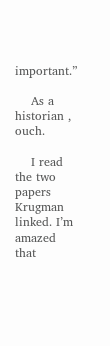important.”

    As a historian , ouch.

    I read the two papers Krugman linked. I’m amazed that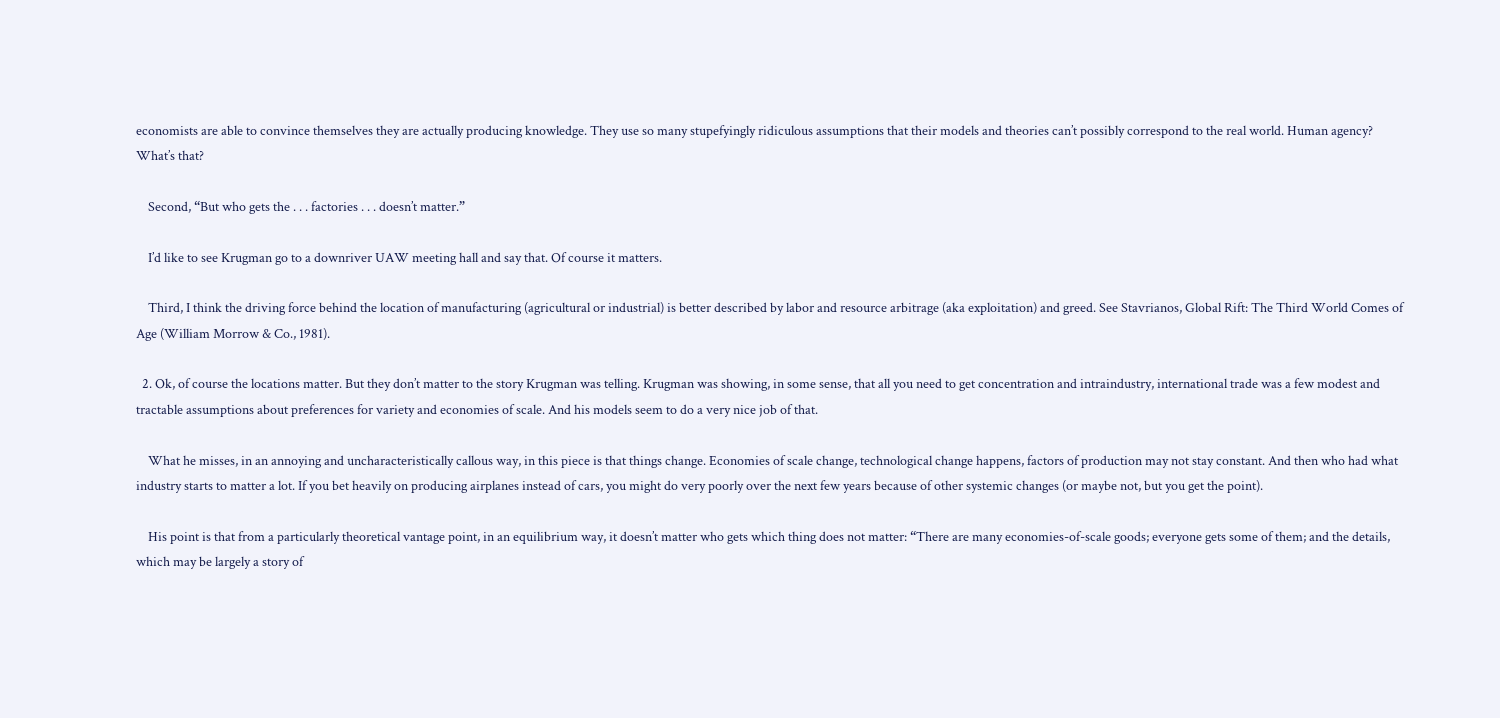economists are able to convince themselves they are actually producing knowledge. They use so many stupefyingly ridiculous assumptions that their models and theories can’t possibly correspond to the real world. Human agency? What’s that?

    Second, “But who gets the . . . factories . . . doesn’t matter.”

    I’d like to see Krugman go to a downriver UAW meeting hall and say that. Of course it matters.

    Third, I think the driving force behind the location of manufacturing (agricultural or industrial) is better described by labor and resource arbitrage (aka exploitation) and greed. See Stavrianos, Global Rift: The Third World Comes of Age (William Morrow & Co., 1981).

  2. Ok, of course the locations matter. But they don’t matter to the story Krugman was telling. Krugman was showing, in some sense, that all you need to get concentration and intraindustry, international trade was a few modest and tractable assumptions about preferences for variety and economies of scale. And his models seem to do a very nice job of that.

    What he misses, in an annoying and uncharacteristically callous way, in this piece is that things change. Economies of scale change, technological change happens, factors of production may not stay constant. And then who had what industry starts to matter a lot. If you bet heavily on producing airplanes instead of cars, you might do very poorly over the next few years because of other systemic changes (or maybe not, but you get the point).

    His point is that from a particularly theoretical vantage point, in an equilibrium way, it doesn’t matter who gets which thing does not matter: “There are many economies-of-scale goods; everyone gets some of them; and the details, which may be largely a story of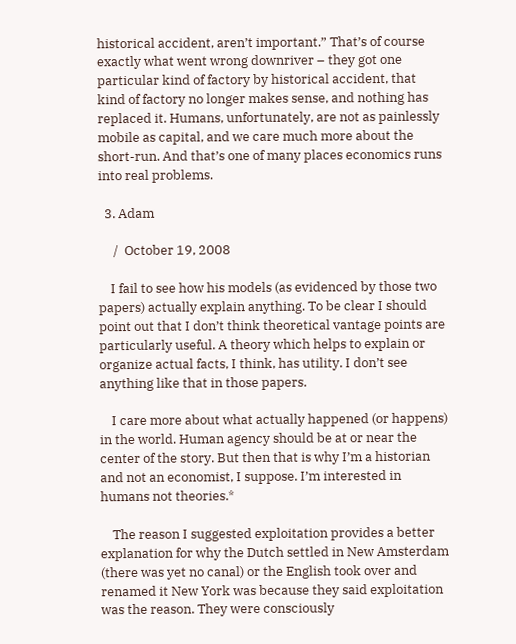historical accident, aren’t important.” That’s of course exactly what went wrong downriver – they got one particular kind of factory by historical accident, that kind of factory no longer makes sense, and nothing has replaced it. Humans, unfortunately, are not as painlessly mobile as capital, and we care much more about the short-run. And that’s one of many places economics runs into real problems.

  3. Adam

     /  October 19, 2008

    I fail to see how his models (as evidenced by those two papers) actually explain anything. To be clear I should point out that I don’t think theoretical vantage points are particularly useful. A theory which helps to explain or organize actual facts, I think, has utility. I don’t see anything like that in those papers.

    I care more about what actually happened (or happens) in the world. Human agency should be at or near the center of the story. But then that is why I’m a historian and not an economist, I suppose. I’m interested in humans not theories.*

    The reason I suggested exploitation provides a better explanation for why the Dutch settled in New Amsterdam (there was yet no canal) or the English took over and renamed it New York was because they said exploitation was the reason. They were consciously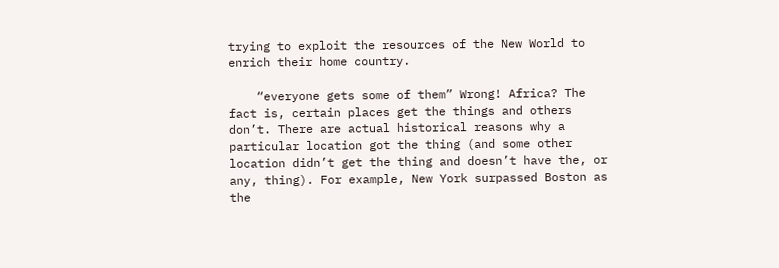trying to exploit the resources of the New World to enrich their home country.

    “everyone gets some of them” Wrong! Africa? The fact is, certain places get the things and others don’t. There are actual historical reasons why a particular location got the thing (and some other location didn’t get the thing and doesn’t have the, or any, thing). For example, New York surpassed Boston as the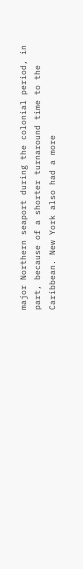major Northern seaport during the colonial period, in part, because of a shorter turnaround time to the Caribbean. New York also had a more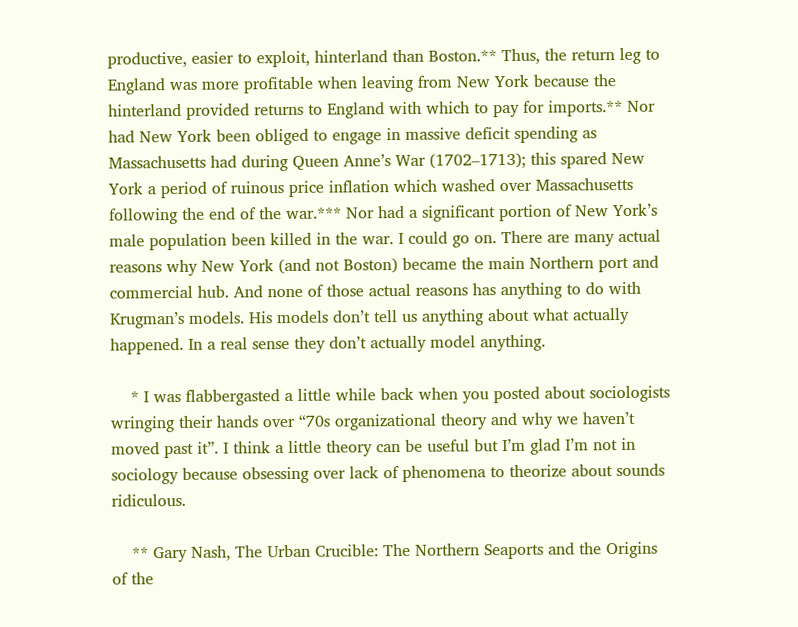productive, easier to exploit, hinterland than Boston.** Thus, the return leg to England was more profitable when leaving from New York because the hinterland provided returns to England with which to pay for imports.** Nor had New York been obliged to engage in massive deficit spending as Massachusetts had during Queen Anne’s War (1702–1713); this spared New York a period of ruinous price inflation which washed over Massachusetts following the end of the war.*** Nor had a significant portion of New York’s male population been killed in the war. I could go on. There are many actual reasons why New York (and not Boston) became the main Northern port and commercial hub. And none of those actual reasons has anything to do with Krugman’s models. His models don’t tell us anything about what actually happened. In a real sense they don’t actually model anything.

    * I was flabbergasted a little while back when you posted about sociologists wringing their hands over “70s organizational theory and why we haven’t moved past it”. I think a little theory can be useful but I’m glad I’m not in sociology because obsessing over lack of phenomena to theorize about sounds ridiculous.

    ** Gary Nash, The Urban Crucible: The Northern Seaports and the Origins of the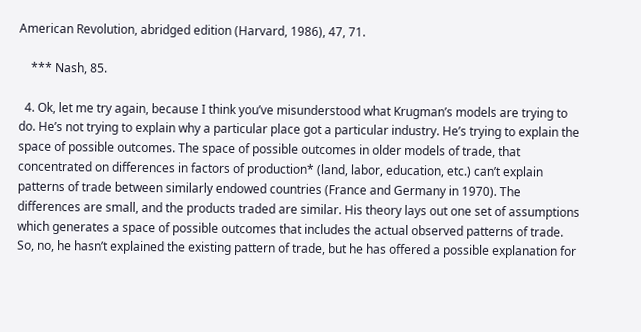American Revolution, abridged edition (Harvard, 1986), 47, 71.

    *** Nash, 85.

  4. Ok, let me try again, because I think you’ve misunderstood what Krugman’s models are trying to do. He’s not trying to explain why a particular place got a particular industry. He’s trying to explain the space of possible outcomes. The space of possible outcomes in older models of trade, that concentrated on differences in factors of production* (land, labor, education, etc.) can’t explain patterns of trade between similarly endowed countries (France and Germany in 1970). The differences are small, and the products traded are similar. His theory lays out one set of assumptions which generates a space of possible outcomes that includes the actual observed patterns of trade. So, no, he hasn’t explained the existing pattern of trade, but he has offered a possible explanation for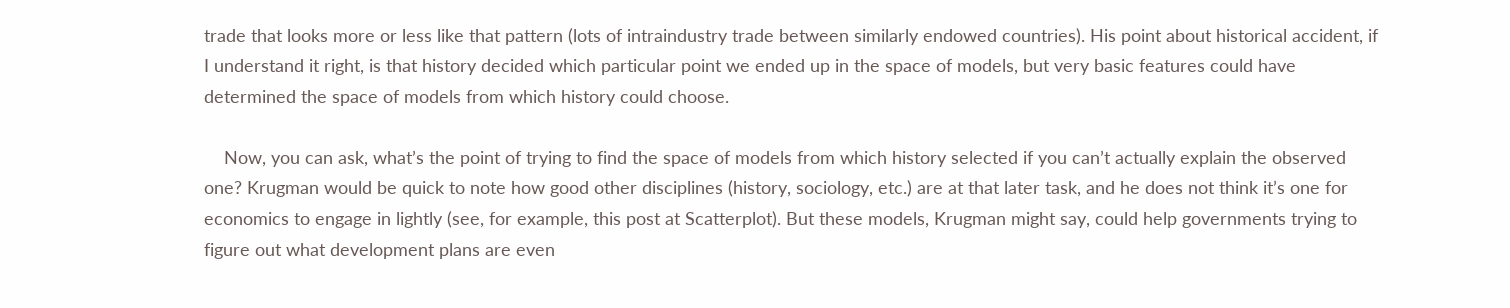trade that looks more or less like that pattern (lots of intraindustry trade between similarly endowed countries). His point about historical accident, if I understand it right, is that history decided which particular point we ended up in the space of models, but very basic features could have determined the space of models from which history could choose.

    Now, you can ask, what’s the point of trying to find the space of models from which history selected if you can’t actually explain the observed one? Krugman would be quick to note how good other disciplines (history, sociology, etc.) are at that later task, and he does not think it’s one for economics to engage in lightly (see, for example, this post at Scatterplot). But these models, Krugman might say, could help governments trying to figure out what development plans are even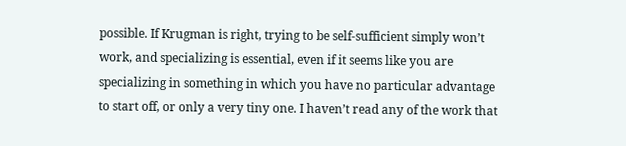possible. If Krugman is right, trying to be self-sufficient simply won’t work, and specializing is essential, even if it seems like you are specializing in something in which you have no particular advantage to start off, or only a very tiny one. I haven’t read any of the work that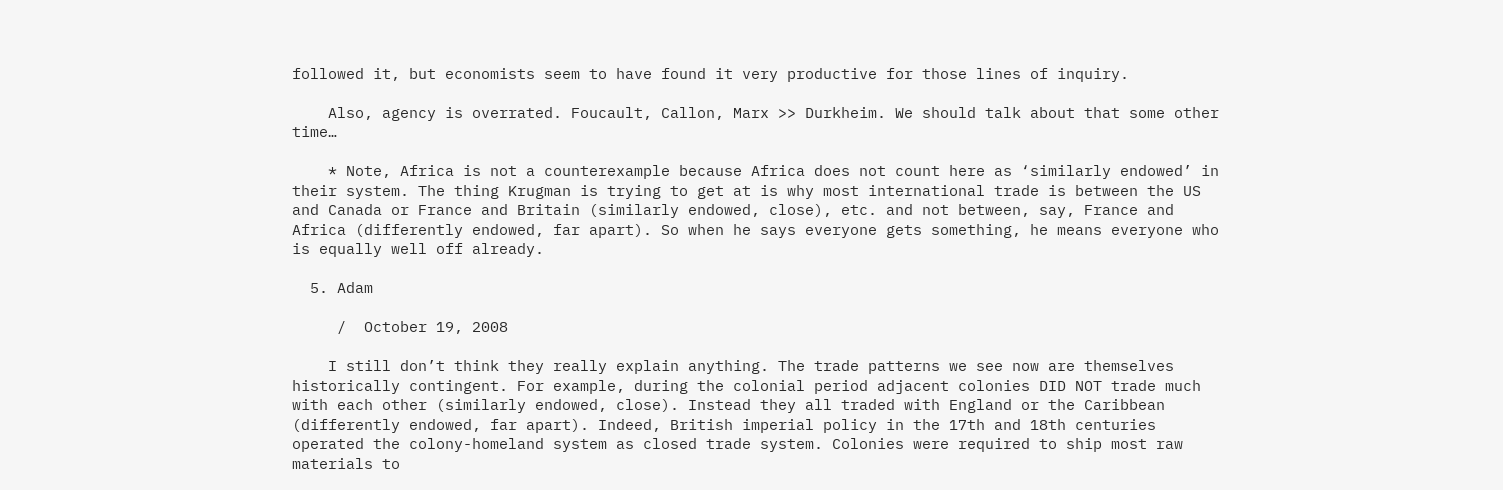followed it, but economists seem to have found it very productive for those lines of inquiry.

    Also, agency is overrated. Foucault, Callon, Marx >> Durkheim. We should talk about that some other time…

    * Note, Africa is not a counterexample because Africa does not count here as ‘similarly endowed’ in their system. The thing Krugman is trying to get at is why most international trade is between the US and Canada or France and Britain (similarly endowed, close), etc. and not between, say, France and Africa (differently endowed, far apart). So when he says everyone gets something, he means everyone who is equally well off already.

  5. Adam

     /  October 19, 2008

    I still don’t think they really explain anything. The trade patterns we see now are themselves historically contingent. For example, during the colonial period adjacent colonies DID NOT trade much with each other (similarly endowed, close). Instead they all traded with England or the Caribbean (differently endowed, far apart). Indeed, British imperial policy in the 17th and 18th centuries operated the colony-homeland system as closed trade system. Colonies were required to ship most raw materials to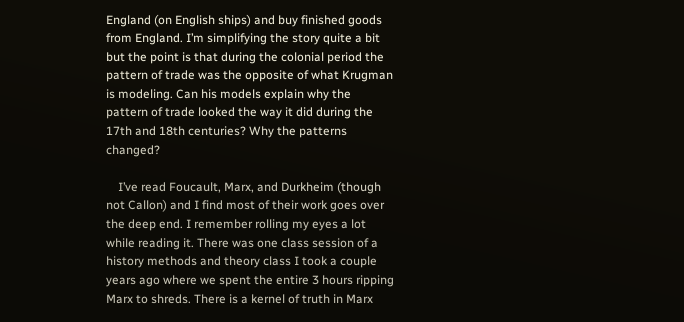England (on English ships) and buy finished goods from England. I’m simplifying the story quite a bit but the point is that during the colonial period the pattern of trade was the opposite of what Krugman is modeling. Can his models explain why the pattern of trade looked the way it did during the 17th and 18th centuries? Why the patterns changed?

    I’ve read Foucault, Marx, and Durkheim (though not Callon) and I find most of their work goes over the deep end. I remember rolling my eyes a lot while reading it. There was one class session of a history methods and theory class I took a couple years ago where we spent the entire 3 hours ripping Marx to shreds. There is a kernel of truth in Marx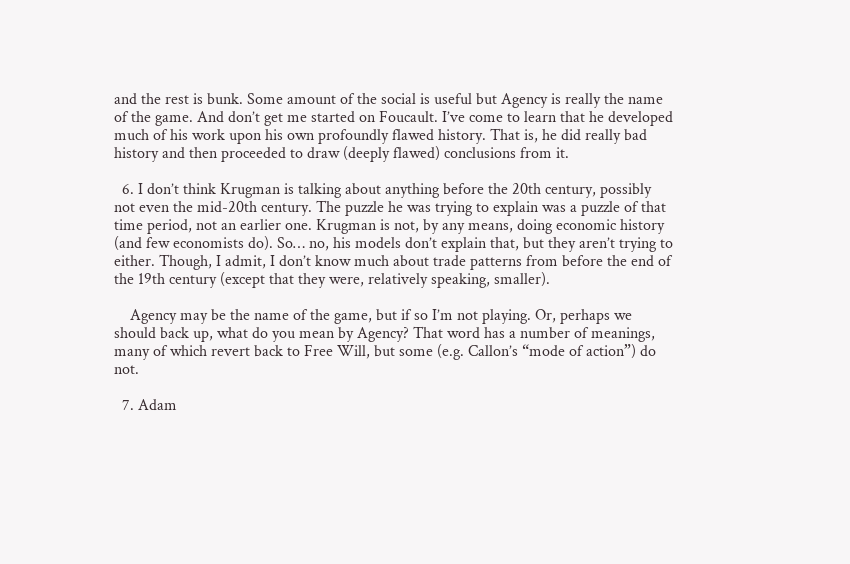and the rest is bunk. Some amount of the social is useful but Agency is really the name of the game. And don’t get me started on Foucault. I’ve come to learn that he developed much of his work upon his own profoundly flawed history. That is, he did really bad history and then proceeded to draw (deeply flawed) conclusions from it.

  6. I don’t think Krugman is talking about anything before the 20th century, possibly not even the mid-20th century. The puzzle he was trying to explain was a puzzle of that time period, not an earlier one. Krugman is not, by any means, doing economic history (and few economists do). So… no, his models don’t explain that, but they aren’t trying to either. Though, I admit, I don’t know much about trade patterns from before the end of the 19th century (except that they were, relatively speaking, smaller).

    Agency may be the name of the game, but if so I’m not playing. Or, perhaps we should back up, what do you mean by Agency? That word has a number of meanings, many of which revert back to Free Will, but some (e.g. Callon’s “mode of action”) do not.

  7. Adam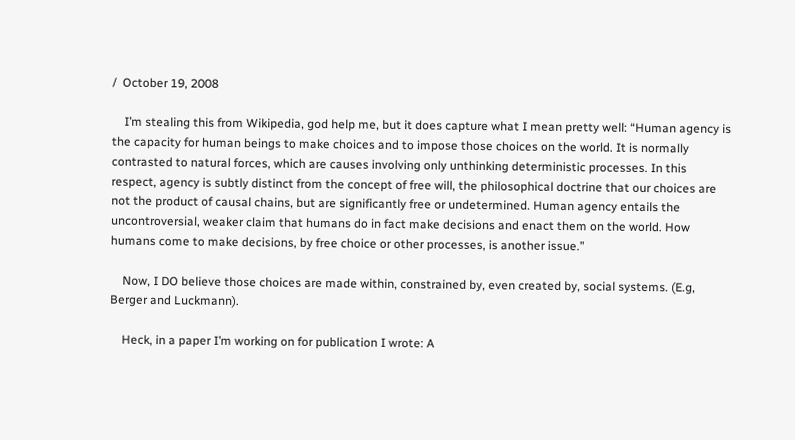/  October 19, 2008

    I’m stealing this from Wikipedia, god help me, but it does capture what I mean pretty well: “Human agency is the capacity for human beings to make choices and to impose those choices on the world. It is normally contrasted to natural forces, which are causes involving only unthinking deterministic processes. In this respect, agency is subtly distinct from the concept of free will, the philosophical doctrine that our choices are not the product of causal chains, but are significantly free or undetermined. Human agency entails the uncontroversial, weaker claim that humans do in fact make decisions and enact them on the world. How humans come to make decisions, by free choice or other processes, is another issue.”

    Now, I DO believe those choices are made within, constrained by, even created by, social systems. (E.g, Berger and Luckmann).

    Heck, in a paper I’m working on for publication I wrote: A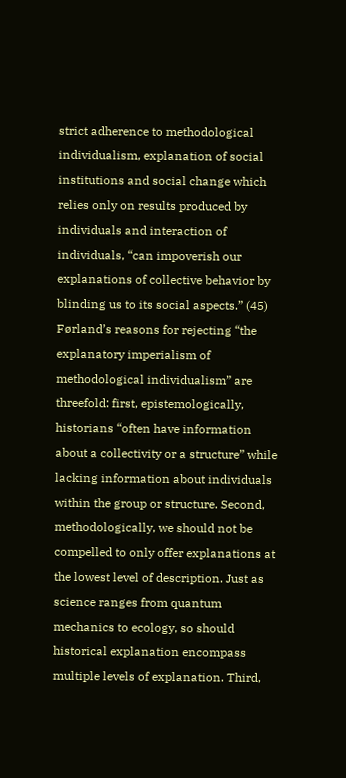strict adherence to methodological individualism, explanation of social institutions and social change which relies only on results produced by individuals and interaction of individuals, “can impoverish our explanations of collective behavior by blinding us to its social aspects.” (45) Førland’s reasons for rejecting “the explanatory imperialism of methodological individualism” are threefold: first, epistemologically, historians “often have information about a collectivity or a structure” while lacking information about individuals within the group or structure. Second, methodologically, we should not be compelled to only offer explanations at the lowest level of description. Just as science ranges from quantum mechanics to ecology, so should historical explanation encompass multiple levels of explanation. Third,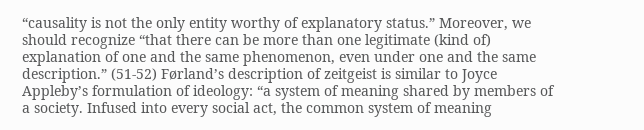“causality is not the only entity worthy of explanatory status.” Moreover, we should recognize “that there can be more than one legitimate (kind of) explanation of one and the same phenomenon, even under one and the same description.” (51-52) Førland’s description of zeitgeist is similar to Joyce Appleby’s formulation of ideology: “a system of meaning shared by members of a society. Infused into every social act, the common system of meaning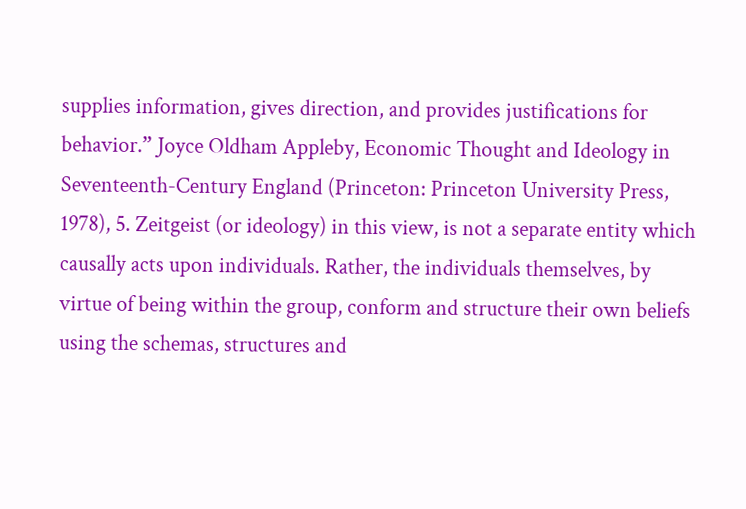supplies information, gives direction, and provides justifications for behavior.” Joyce Oldham Appleby, Economic Thought and Ideology in Seventeenth-Century England (Princeton: Princeton University Press, 1978), 5. Zeitgeist (or ideology) in this view, is not a separate entity which causally acts upon individuals. Rather, the individuals themselves, by virtue of being within the group, conform and structure their own beliefs using the schemas, structures and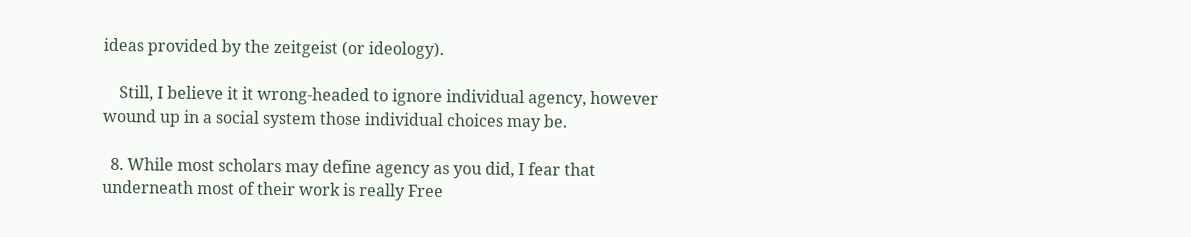ideas provided by the zeitgeist (or ideology).

    Still, I believe it it wrong-headed to ignore individual agency, however wound up in a social system those individual choices may be.

  8. While most scholars may define agency as you did, I fear that underneath most of their work is really Free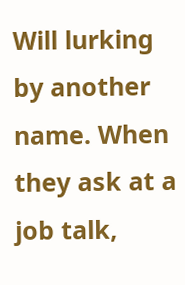Will lurking by another name. When they ask at a job talk,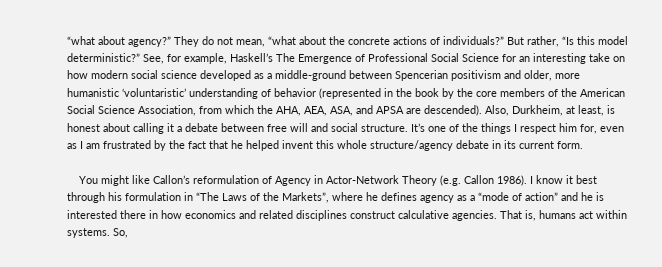“what about agency?” They do not mean, “what about the concrete actions of individuals?” But rather, “Is this model deterministic?” See, for example, Haskell’s The Emergence of Professional Social Science for an interesting take on how modern social science developed as a middle-ground between Spencerian positivism and older, more humanistic ‘voluntaristic’ understanding of behavior (represented in the book by the core members of the American Social Science Association, from which the AHA, AEA, ASA, and APSA are descended). Also, Durkheim, at least, is honest about calling it a debate between free will and social structure. It’s one of the things I respect him for, even as I am frustrated by the fact that he helped invent this whole structure/agency debate in its current form.

    You might like Callon’s reformulation of Agency in Actor-Network Theory (e.g. Callon 1986). I know it best through his formulation in “The Laws of the Markets”, where he defines agency as a “mode of action” and he is interested there in how economics and related disciplines construct calculative agencies. That is, humans act within systems. So,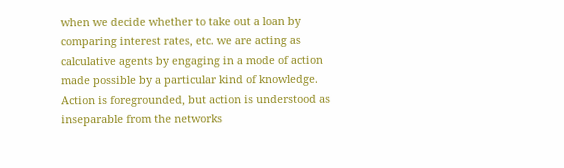when we decide whether to take out a loan by comparing interest rates, etc. we are acting as calculative agents by engaging in a mode of action made possible by a particular kind of knowledge. Action is foregrounded, but action is understood as inseparable from the networks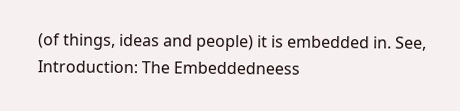(of things, ideas and people) it is embedded in. See, Introduction: The Embeddedneess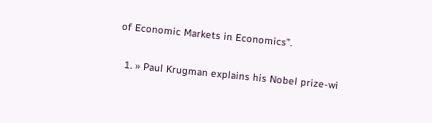of Economic Markets in Economics”.

  1. » Paul Krugman explains his Nobel prize-wi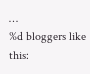…
%d bloggers like this: